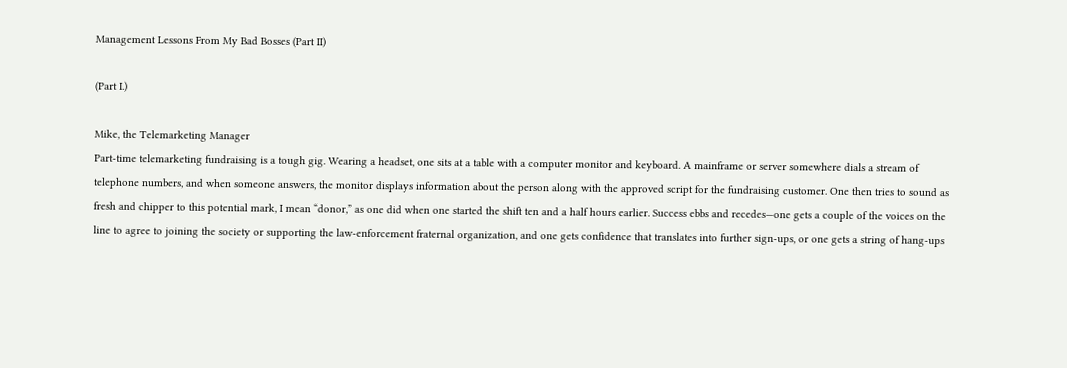Management Lessons From My Bad Bosses (Part II)

(Part I.)

Mike, the Telemarketing Manager
Part-time telemarketing fundraising is a tough gig. Wearing a headset, one sits at a table with a computer monitor and keyboard. A mainframe or server somewhere dials a stream of telephone numbers, and when someone answers, the monitor displays information about the person along with the approved script for the fundraising customer. One then tries to sound as fresh and chipper to this potential mark, I mean “donor,” as one did when one started the shift ten and a half hours earlier. Success ebbs and recedes—one gets a couple of the voices on the line to agree to joining the society or supporting the law-enforcement fraternal organization, and one gets confidence that translates into further sign-ups, or one gets a string of hang-ups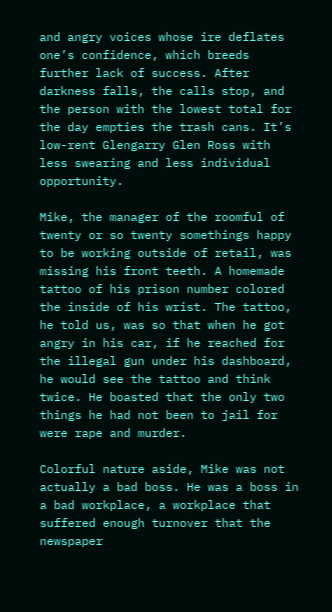and angry voices whose ire deflates one’s confidence, which breeds further lack of success. After darkness falls, the calls stop, and the person with the lowest total for the day empties the trash cans. It’s low-rent Glengarry Glen Ross with less swearing and less individual opportunity.

Mike, the manager of the roomful of twenty or so twenty somethings happy to be working outside of retail, was missing his front teeth. A homemade tattoo of his prison number colored the inside of his wrist. The tattoo, he told us, was so that when he got angry in his car, if he reached for the illegal gun under his dashboard, he would see the tattoo and think twice. He boasted that the only two things he had not been to jail for were rape and murder.

Colorful nature aside, Mike was not actually a bad boss. He was a boss in a bad workplace, a workplace that suffered enough turnover that the newspaper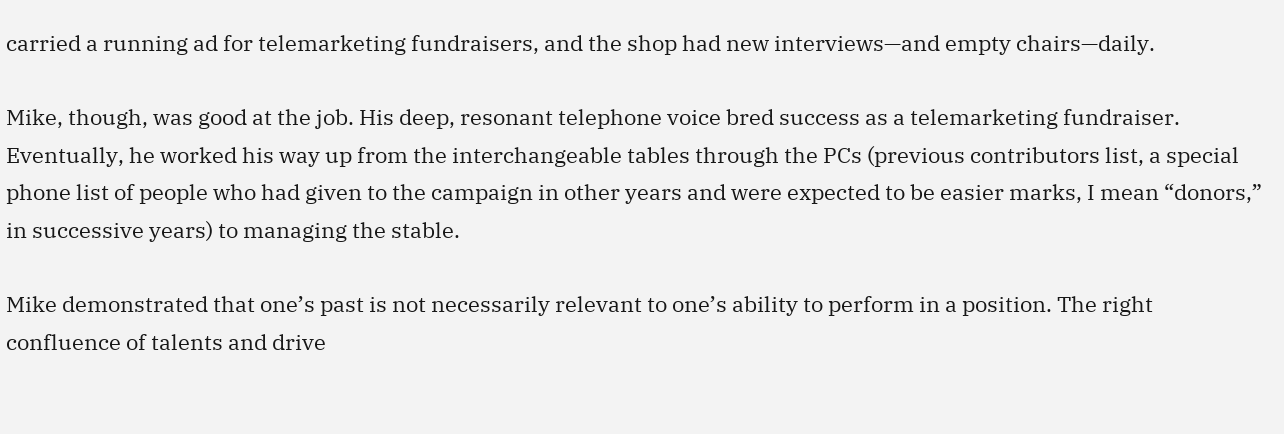carried a running ad for telemarketing fundraisers, and the shop had new interviews—and empty chairs—daily.

Mike, though, was good at the job. His deep, resonant telephone voice bred success as a telemarketing fundraiser. Eventually, he worked his way up from the interchangeable tables through the PCs (previous contributors list, a special phone list of people who had given to the campaign in other years and were expected to be easier marks, I mean “donors,” in successive years) to managing the stable.

Mike demonstrated that one’s past is not necessarily relevant to one’s ability to perform in a position. The right confluence of talents and drive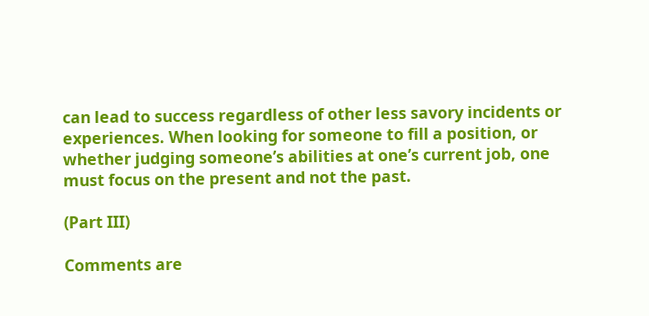can lead to success regardless of other less savory incidents or experiences. When looking for someone to fill a position, or whether judging someone’s abilities at one’s current job, one must focus on the present and not the past.

(Part III)

Comments are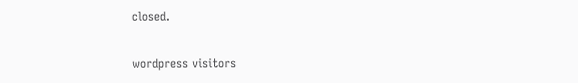closed.

wordpress visitors